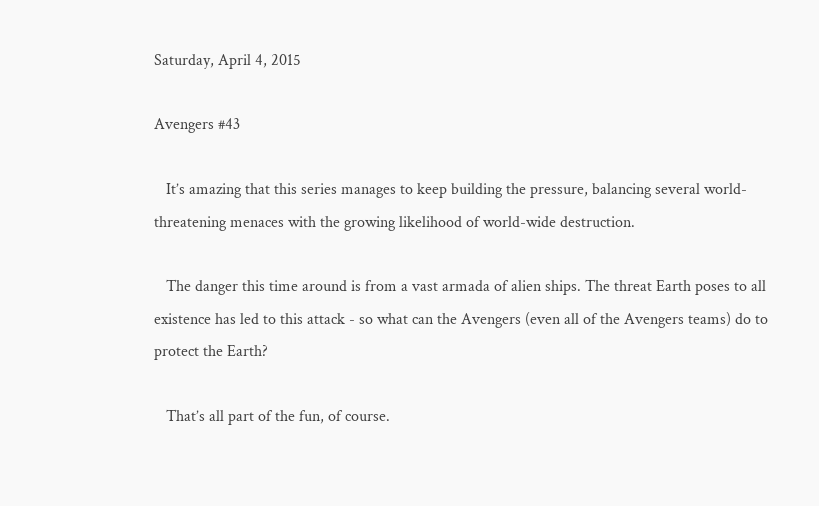Saturday, April 4, 2015

Avengers #43

   It’s amazing that this series manages to keep building the pressure, balancing several world-threatening menaces with the growing likelihood of world-wide destruction.

   The danger this time around is from a vast armada of alien ships. The threat Earth poses to all existence has led to this attack - so what can the Avengers (even all of the Avengers teams) do to protect the Earth?

   That’s all part of the fun, of course.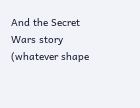And the Secret Wars story (whatever shape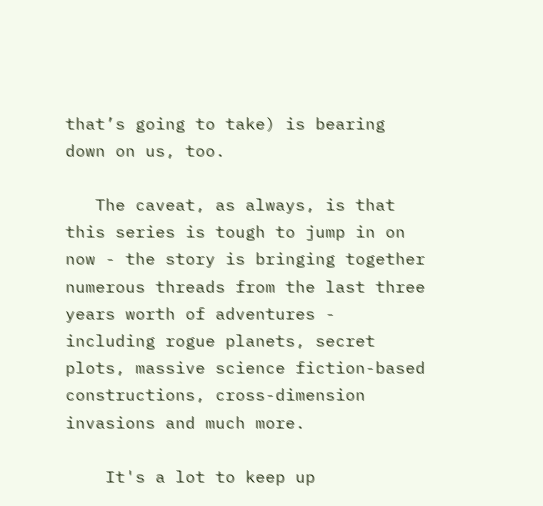that’s going to take) is bearing down on us, too.

   The caveat, as always, is that this series is tough to jump in on now - the story is bringing together numerous threads from the last three years worth of adventures - including rogue planets, secret plots, massive science fiction-based constructions, cross-dimension invasions and much more.

    It's a lot to keep up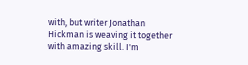with, but writer Jonathan Hickman is weaving it together with amazing skill. I'm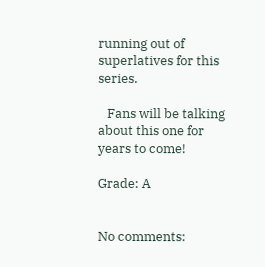running out of superlatives for this series.

   Fans will be talking about this one for years to come!

Grade: A


No comments: